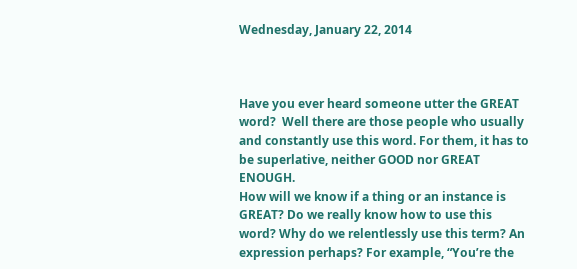Wednesday, January 22, 2014



Have you ever heard someone utter the GREAT word?  Well there are those people who usually and constantly use this word. For them, it has to be superlative, neither GOOD nor GREAT ENOUGH.
How will we know if a thing or an instance is GREAT? Do we really know how to use this word? Why do we relentlessly use this term? An expression perhaps? For example, “You’re the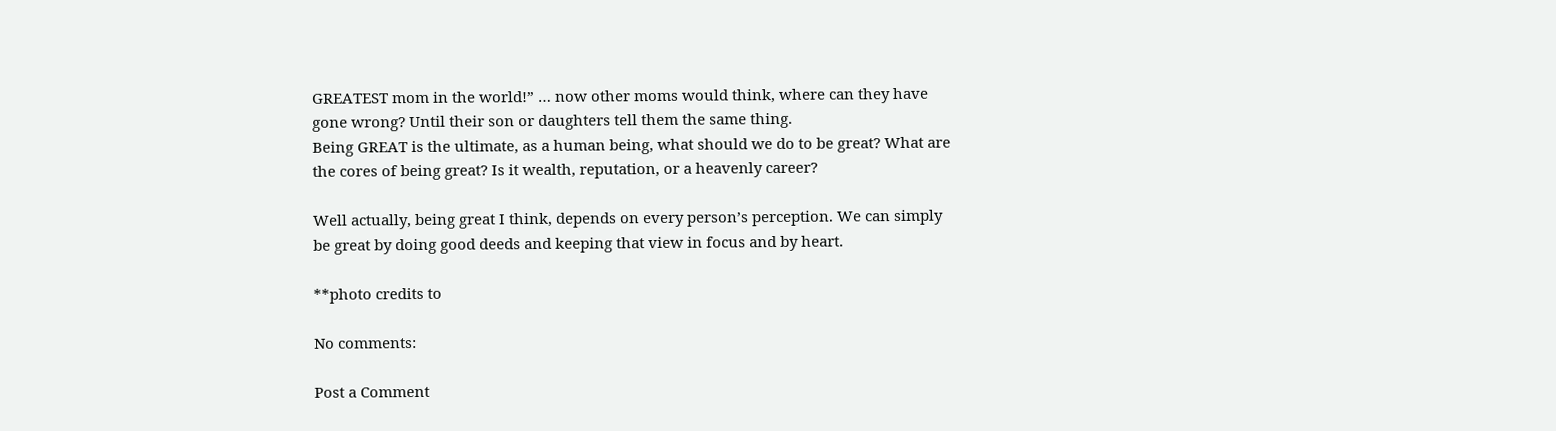GREATEST mom in the world!” … now other moms would think, where can they have gone wrong? Until their son or daughters tell them the same thing.
Being GREAT is the ultimate, as a human being, what should we do to be great? What are the cores of being great? Is it wealth, reputation, or a heavenly career?

Well actually, being great I think, depends on every person’s perception. We can simply be great by doing good deeds and keeping that view in focus and by heart.

**photo credits to

No comments:

Post a Comment